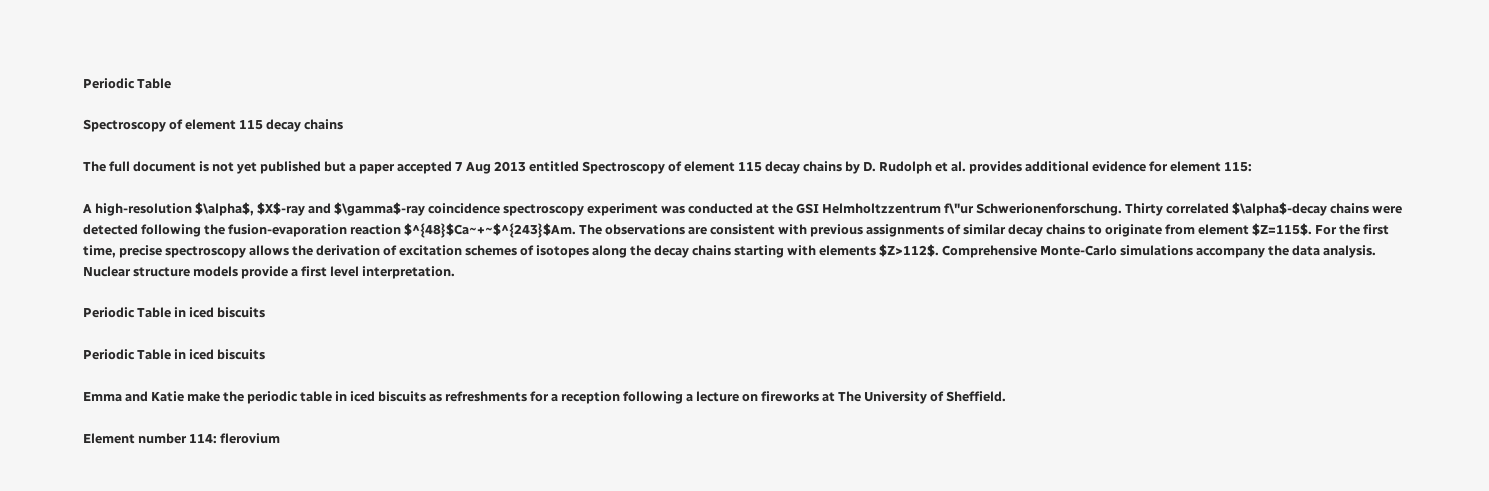Periodic Table

Spectroscopy of element 115 decay chains

The full document is not yet published but a paper accepted 7 Aug 2013 entitled Spectroscopy of element 115 decay chains by D. Rudolph et al. provides additional evidence for element 115:

A high-resolution $\alpha$, $X$-ray and $\gamma$-ray coincidence spectroscopy experiment was conducted at the GSI Helmholtzzentrum f\"ur Schwerionenforschung. Thirty correlated $\alpha$-decay chains were detected following the fusion-evaporation reaction $^{48}$Ca~+~$^{243}$Am. The observations are consistent with previous assignments of similar decay chains to originate from element $Z=115$. For the first time, precise spectroscopy allows the derivation of excitation schemes of isotopes along the decay chains starting with elements $Z>112$. Comprehensive Monte-Carlo simulations accompany the data analysis. Nuclear structure models provide a first level interpretation.

Periodic Table in iced biscuits

Periodic Table in iced biscuits

Emma and Katie make the periodic table in iced biscuits as refreshments for a reception following a lecture on fireworks at The University of Sheffield.

Element number 114: flerovium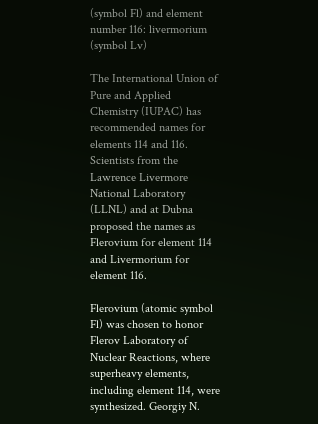(symbol Fl) and element number 116: livermorium (symbol Lv)

The International Union of Pure and Applied Chemistry (IUPAC) has recommended names for elements 114 and 116. Scientists from the Lawrence Livermore National Laboratory (LLNL) and at Dubna proposed the names as Flerovium for element 114 and Livermorium for element 116.

Flerovium (atomic symbol Fl) was chosen to honor Flerov Laboratory of Nuclear Reactions, where superheavy elements, including element 114, were synthesized. Georgiy N.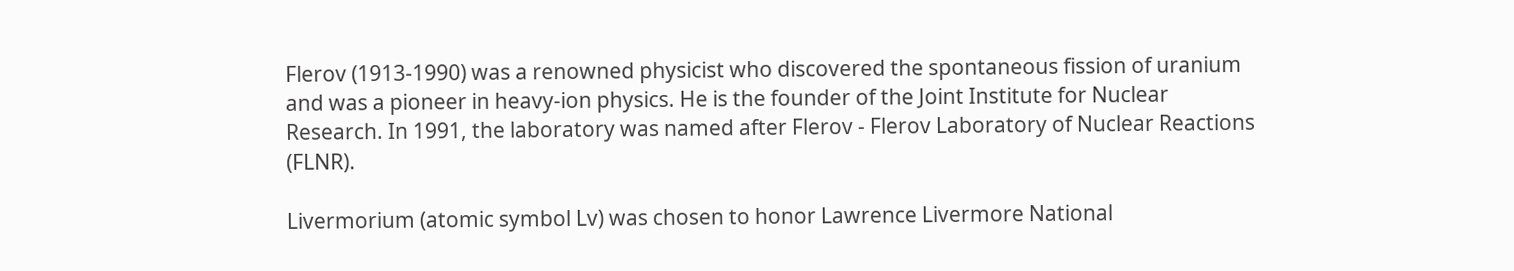Flerov (1913-1990) was a renowned physicist who discovered the spontaneous fission of uranium and was a pioneer in heavy-ion physics. He is the founder of the Joint Institute for Nuclear Research. In 1991, the laboratory was named after Flerov - Flerov Laboratory of Nuclear Reactions (FLNR).

Livermorium (atomic symbol Lv) was chosen to honor Lawrence Livermore National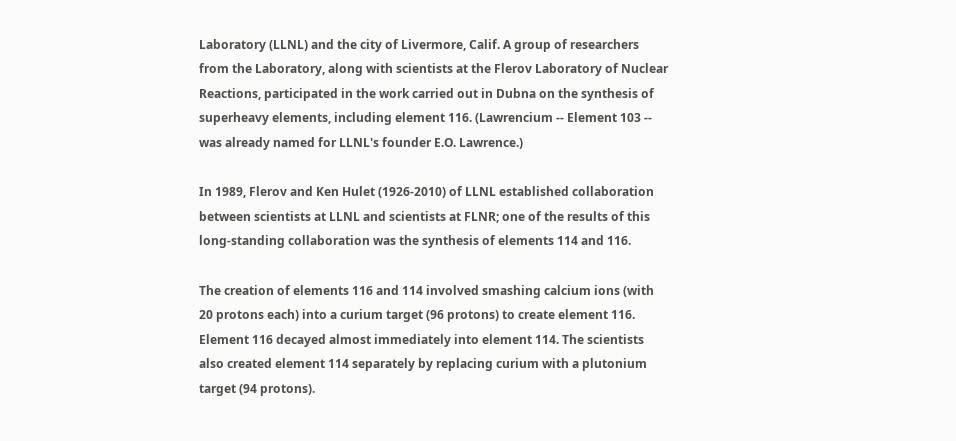Laboratory (LLNL) and the city of Livermore, Calif. A group of researchers from the Laboratory, along with scientists at the Flerov Laboratory of Nuclear Reactions, participated in the work carried out in Dubna on the synthesis of superheavy elements, including element 116. (Lawrencium -- Element 103 -- was already named for LLNL's founder E.O. Lawrence.)

In 1989, Flerov and Ken Hulet (1926-2010) of LLNL established collaboration between scientists at LLNL and scientists at FLNR; one of the results of this long-standing collaboration was the synthesis of elements 114 and 116.

The creation of elements 116 and 114 involved smashing calcium ions (with 20 protons each) into a curium target (96 protons) to create element 116. Element 116 decayed almost immediately into element 114. The scientists also created element 114 separately by replacing curium with a plutonium target (94 protons).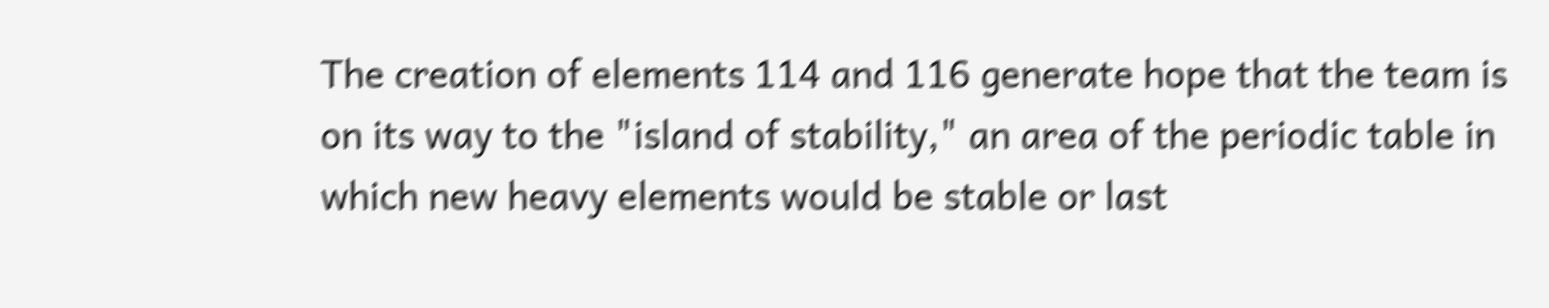The creation of elements 114 and 116 generate hope that the team is on its way to the "island of stability," an area of the periodic table in which new heavy elements would be stable or last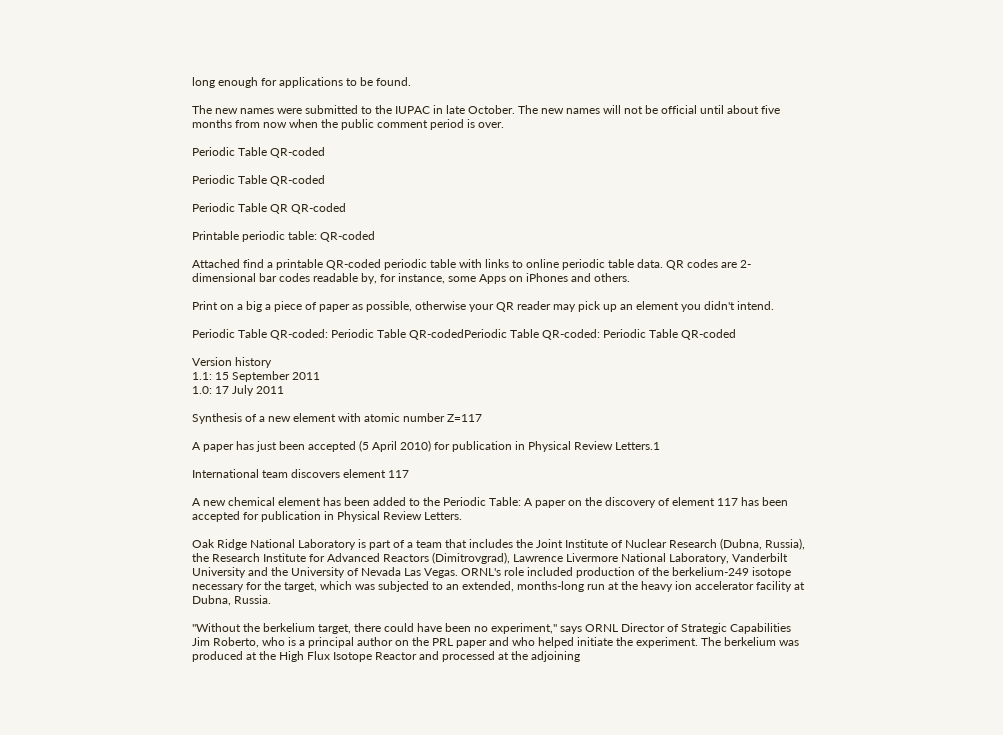long enough for applications to be found.

The new names were submitted to the IUPAC in late October. The new names will not be official until about five months from now when the public comment period is over.

Periodic Table QR-coded

Periodic Table QR-coded

Periodic Table QR QR-coded

Printable periodic table: QR-coded

Attached find a printable QR-coded periodic table with links to online periodic table data. QR codes are 2-dimensional bar codes readable by, for instance, some Apps on iPhones and others.

Print on a big a piece of paper as possible, otherwise your QR reader may pick up an element you didn't intend.

Periodic Table QR-coded: Periodic Table QR-codedPeriodic Table QR-coded: Periodic Table QR-coded

Version history
1.1: 15 September 2011
1.0: 17 July 2011

Synthesis of a new element with atomic number Z=117

A paper has just been accepted (5 April 2010) for publication in Physical Review Letters.1

International team discovers element 117

A new chemical element has been added to the Periodic Table: A paper on the discovery of element 117 has been accepted for publication in Physical Review Letters.

Oak Ridge National Laboratory is part of a team that includes the Joint Institute of Nuclear Research (Dubna, Russia), the Research Institute for Advanced Reactors (Dimitrovgrad), Lawrence Livermore National Laboratory, Vanderbilt University and the University of Nevada Las Vegas. ORNL's role included production of the berkelium-249 isotope necessary for the target, which was subjected to an extended, months-long run at the heavy ion accelerator facility at Dubna, Russia.

"Without the berkelium target, there could have been no experiment," says ORNL Director of Strategic Capabilities Jim Roberto, who is a principal author on the PRL paper and who helped initiate the experiment. The berkelium was produced at the High Flux Isotope Reactor and processed at the adjoining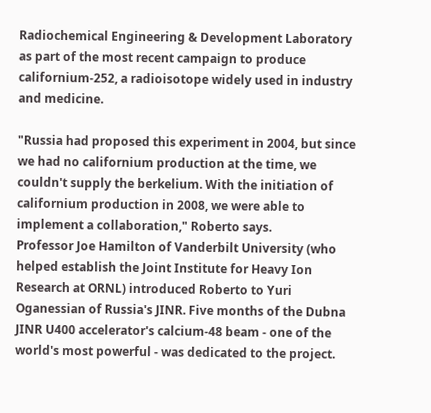Radiochemical Engineering & Development Laboratory as part of the most recent campaign to produce californium-252, a radioisotope widely used in industry and medicine.

"Russia had proposed this experiment in 2004, but since we had no californium production at the time, we couldn't supply the berkelium. With the initiation of californium production in 2008, we were able to implement a collaboration," Roberto says.
Professor Joe Hamilton of Vanderbilt University (who helped establish the Joint Institute for Heavy Ion Research at ORNL) introduced Roberto to Yuri Oganessian of Russia's JINR. Five months of the Dubna JINR U400 accelerator's calcium-48 beam - one of the world's most powerful - was dedicated to the project.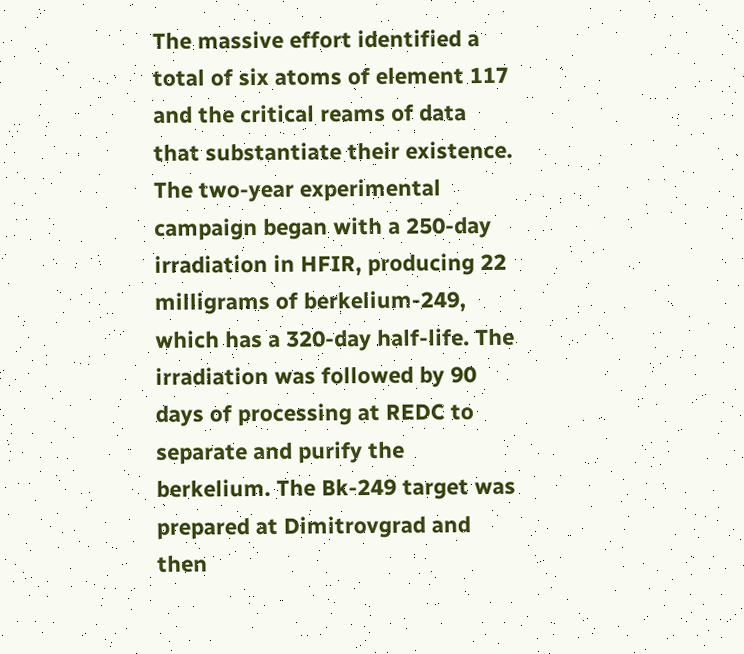The massive effort identified a total of six atoms of element 117 and the critical reams of data that substantiate their existence.
The two-year experimental campaign began with a 250-day irradiation in HFIR, producing 22 milligrams of berkelium-249, which has a 320-day half-life. The irradiation was followed by 90 days of processing at REDC to separate and purify the berkelium. The Bk-249 target was prepared at Dimitrovgrad and then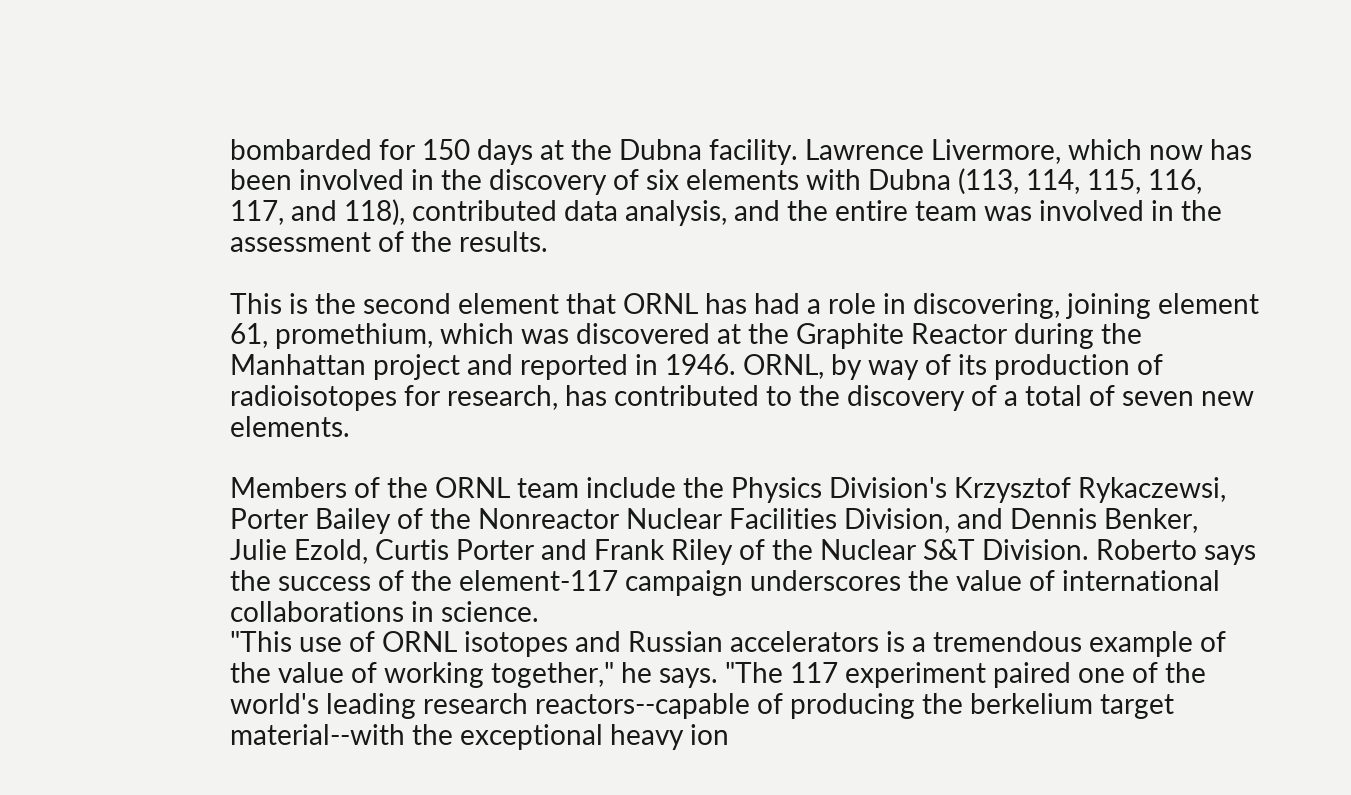bombarded for 150 days at the Dubna facility. Lawrence Livermore, which now has been involved in the discovery of six elements with Dubna (113, 114, 115, 116, 117, and 118), contributed data analysis, and the entire team was involved in the assessment of the results.

This is the second element that ORNL has had a role in discovering, joining element 61, promethium, which was discovered at the Graphite Reactor during the Manhattan project and reported in 1946. ORNL, by way of its production of radioisotopes for research, has contributed to the discovery of a total of seven new elements.

Members of the ORNL team include the Physics Division's Krzysztof Rykaczewsi, Porter Bailey of the Nonreactor Nuclear Facilities Division, and Dennis Benker, Julie Ezold, Curtis Porter and Frank Riley of the Nuclear S&T Division. Roberto says the success of the element-117 campaign underscores the value of international collaborations in science.
"This use of ORNL isotopes and Russian accelerators is a tremendous example of the value of working together," he says. "The 117 experiment paired one of the world's leading research reactors--capable of producing the berkelium target material--with the exceptional heavy ion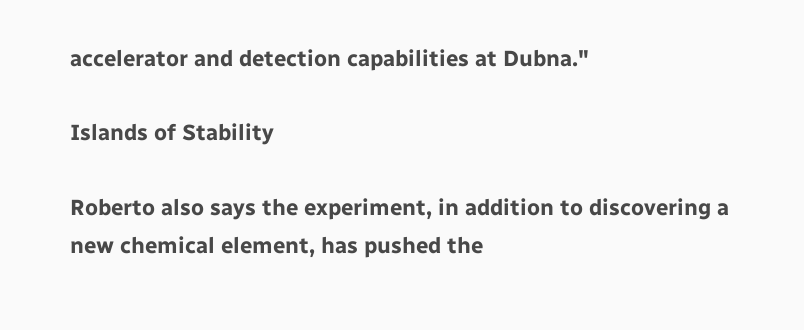accelerator and detection capabilities at Dubna."

Islands of Stability

Roberto also says the experiment, in addition to discovering a new chemical element, has pushed the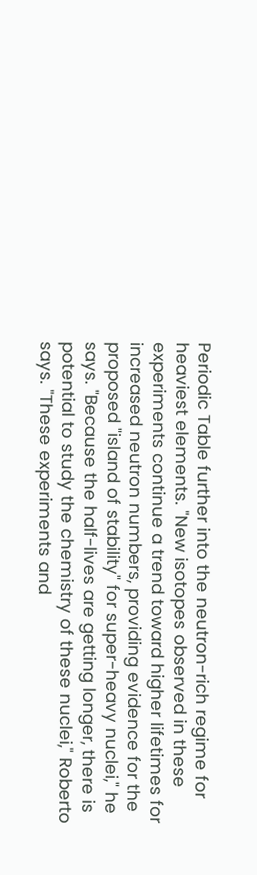Periodic Table further into the neutron-rich regime for heaviest elements. "New isotopes observed in these experiments continue a trend toward higher lifetimes for increased neutron numbers, providing evidence for the proposed "island of stability" for super-heavy nuclei," he says. "Because the half-lives are getting longer, there is potential to study the chemistry of these nuclei," Roberto says. "These experiments and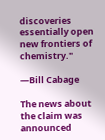discoveries essentially open new frontiers of chemistry."

—Bill Cabage

The news about the claim was announced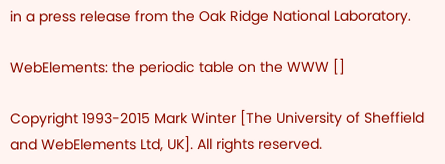in a press release from the Oak Ridge National Laboratory.

WebElements: the periodic table on the WWW []

Copyright 1993-2015 Mark Winter [The University of Sheffield and WebElements Ltd, UK]. All rights reserved.